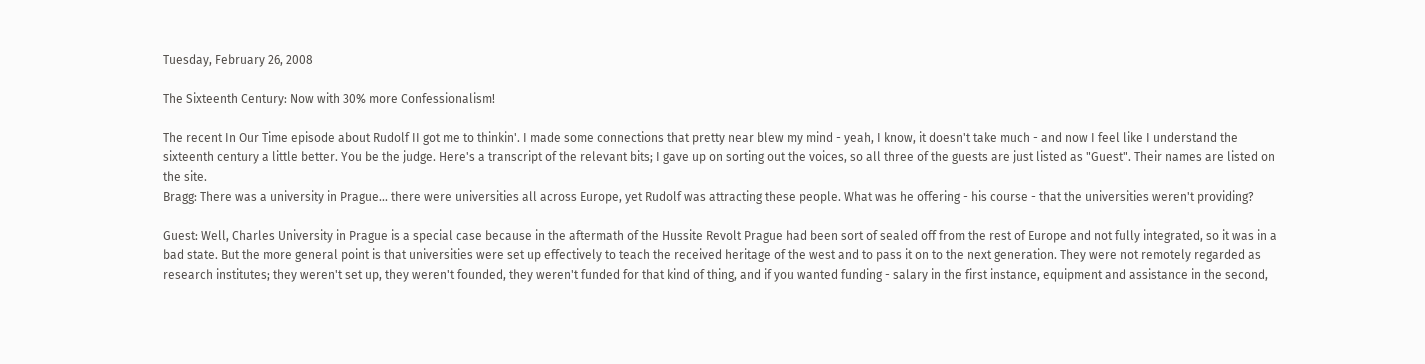Tuesday, February 26, 2008

The Sixteenth Century: Now with 30% more Confessionalism!

The recent In Our Time episode about Rudolf II got me to thinkin'. I made some connections that pretty near blew my mind - yeah, I know, it doesn't take much - and now I feel like I understand the sixteenth century a little better. You be the judge. Here's a transcript of the relevant bits; I gave up on sorting out the voices, so all three of the guests are just listed as "Guest". Their names are listed on the site.
Bragg: There was a university in Prague... there were universities all across Europe, yet Rudolf was attracting these people. What was he offering - his course - that the universities weren't providing?

Guest: Well, Charles University in Prague is a special case because in the aftermath of the Hussite Revolt Prague had been sort of sealed off from the rest of Europe and not fully integrated, so it was in a bad state. But the more general point is that universities were set up effectively to teach the received heritage of the west and to pass it on to the next generation. They were not remotely regarded as research institutes; they weren't set up, they weren't founded, they weren't funded for that kind of thing, and if you wanted funding - salary in the first instance, equipment and assistance in the second,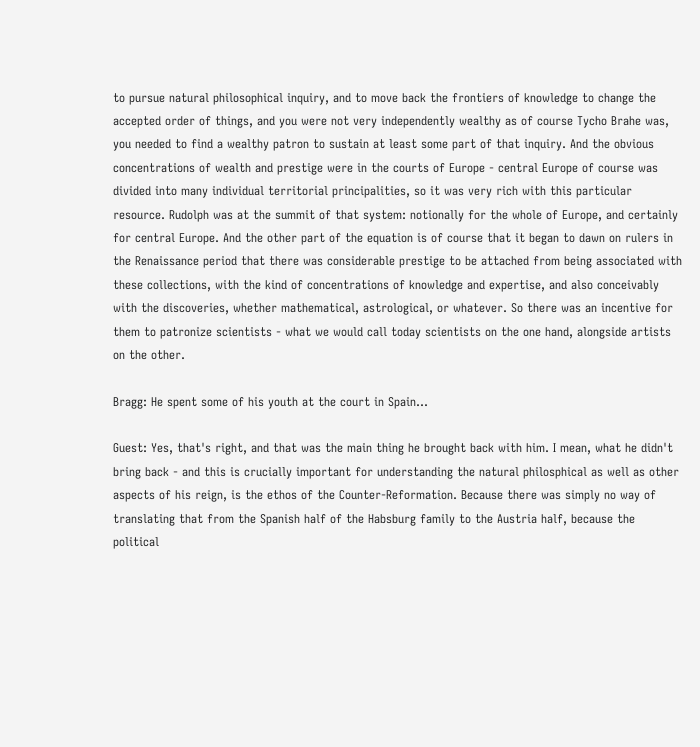to pursue natural philosophical inquiry, and to move back the frontiers of knowledge to change the accepted order of things, and you were not very independently wealthy as of course Tycho Brahe was, you needed to find a wealthy patron to sustain at least some part of that inquiry. And the obvious concentrations of wealth and prestige were in the courts of Europe - central Europe of course was divided into many individual territorial principalities, so it was very rich with this particular resource. Rudolph was at the summit of that system: notionally for the whole of Europe, and certainly for central Europe. And the other part of the equation is of course that it began to dawn on rulers in the Renaissance period that there was considerable prestige to be attached from being associated with these collections, with the kind of concentrations of knowledge and expertise, and also conceivably with the discoveries, whether mathematical, astrological, or whatever. So there was an incentive for them to patronize scientists - what we would call today scientists on the one hand, alongside artists on the other.

Bragg: He spent some of his youth at the court in Spain...

Guest: Yes, that's right, and that was the main thing he brought back with him. I mean, what he didn't bring back - and this is crucially important for understanding the natural philosphical as well as other aspects of his reign, is the ethos of the Counter-Reformation. Because there was simply no way of translating that from the Spanish half of the Habsburg family to the Austria half, because the political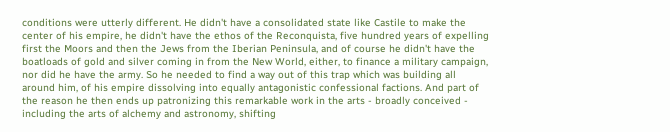conditions were utterly different. He didn't have a consolidated state like Castile to make the center of his empire, he didn't have the ethos of the Reconquista, five hundred years of expelling first the Moors and then the Jews from the Iberian Peninsula, and of course he didn't have the boatloads of gold and silver coming in from the New World, either, to finance a military campaign, nor did he have the army. So he needed to find a way out of this trap which was building all around him, of his empire dissolving into equally antagonistic confessional factions. And part of the reason he then ends up patronizing this remarkable work in the arts - broadly conceived - including the arts of alchemy and astronomy, shifting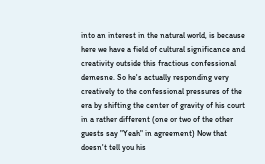into an interest in the natural world, is because here we have a field of cultural significance and creativity outside this fractious confessional demesne. So he's actually responding very creatively to the confessional pressures of the era by shifting the center of gravity of his court in a rather different (one or two of the other guests say "Yeah" in agreement) Now that doesn't tell you his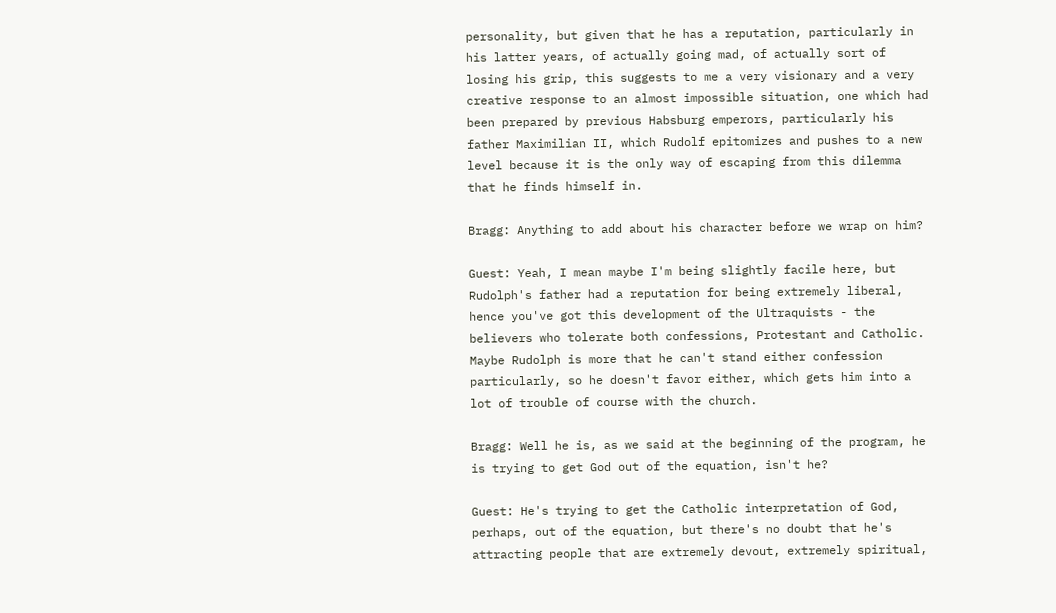personality, but given that he has a reputation, particularly in his latter years, of actually going mad, of actually sort of losing his grip, this suggests to me a very visionary and a very creative response to an almost impossible situation, one which had been prepared by previous Habsburg emperors, particularly his father Maximilian II, which Rudolf epitomizes and pushes to a new level because it is the only way of escaping from this dilemma that he finds himself in.

Bragg: Anything to add about his character before we wrap on him?

Guest: Yeah, I mean maybe I'm being slightly facile here, but Rudolph's father had a reputation for being extremely liberal, hence you've got this development of the Ultraquists - the believers who tolerate both confessions, Protestant and Catholic. Maybe Rudolph is more that he can't stand either confession particularly, so he doesn't favor either, which gets him into a lot of trouble of course with the church.

Bragg: Well he is, as we said at the beginning of the program, he is trying to get God out of the equation, isn't he?

Guest: He's trying to get the Catholic interpretation of God, perhaps, out of the equation, but there's no doubt that he's attracting people that are extremely devout, extremely spiritual,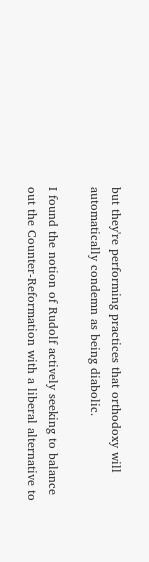but they're performing practices that orthodoxy will automatically condemn as being diabolic.

I found the notion of Rudolf actively seeking to balance out the Counter-Reformation with a liberal alternative to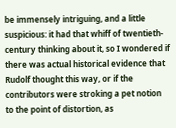be immensely intriguing, and a little suspicious: it had that whiff of twentieth-century thinking about it, so I wondered if there was actual historical evidence that Rudolf thought this way, or if the contributors were stroking a pet notion to the point of distortion, as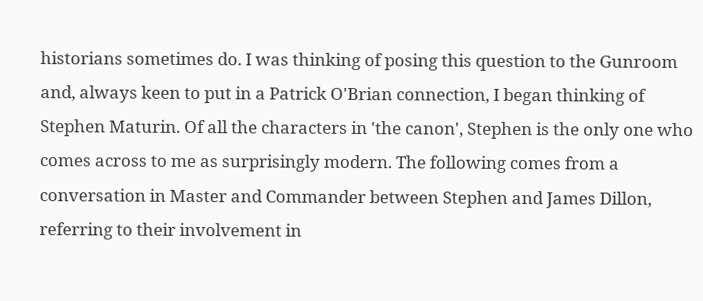historians sometimes do. I was thinking of posing this question to the Gunroom and, always keen to put in a Patrick O'Brian connection, I began thinking of Stephen Maturin. Of all the characters in 'the canon', Stephen is the only one who comes across to me as surprisingly modern. The following comes from a conversation in Master and Commander between Stephen and James Dillon, referring to their involvement in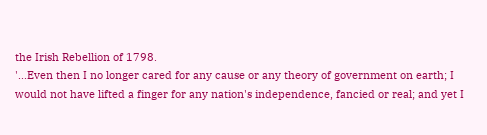the Irish Rebellion of 1798.
'...Even then I no longer cared for any cause or any theory of government on earth; I would not have lifted a finger for any nation's independence, fancied or real; and yet I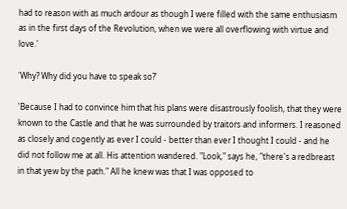had to reason with as much ardour as though I were filled with the same enthusiasm as in the first days of the Revolution, when we were all overflowing with virtue and love.'

'Why? Why did you have to speak so?'

'Because I had to convince him that his plans were disastrously foolish, that they were known to the Castle and that he was surrounded by traitors and informers. I reasoned as closely and cogently as ever I could - better than ever I thought I could - and he did not follow me at all. His attention wandered. "Look," says he, "there's a redbreast in that yew by the path." All he knew was that I was opposed to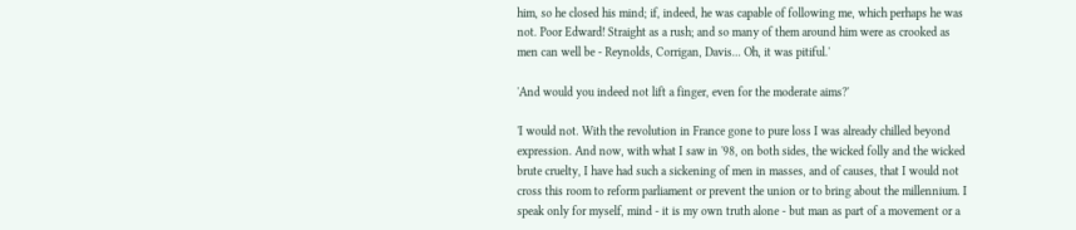him, so he closed his mind; if, indeed, he was capable of following me, which perhaps he was not. Poor Edward! Straight as a rush; and so many of them around him were as crooked as men can well be - Reynolds, Corrigan, Davis... Oh, it was pitiful.'

'And would you indeed not lift a finger, even for the moderate aims?'

'I would not. With the revolution in France gone to pure loss I was already chilled beyond expression. And now, with what I saw in '98, on both sides, the wicked folly and the wicked brute cruelty, I have had such a sickening of men in masses, and of causes, that I would not cross this room to reform parliament or prevent the union or to bring about the millennium. I speak only for myself, mind - it is my own truth alone - but man as part of a movement or a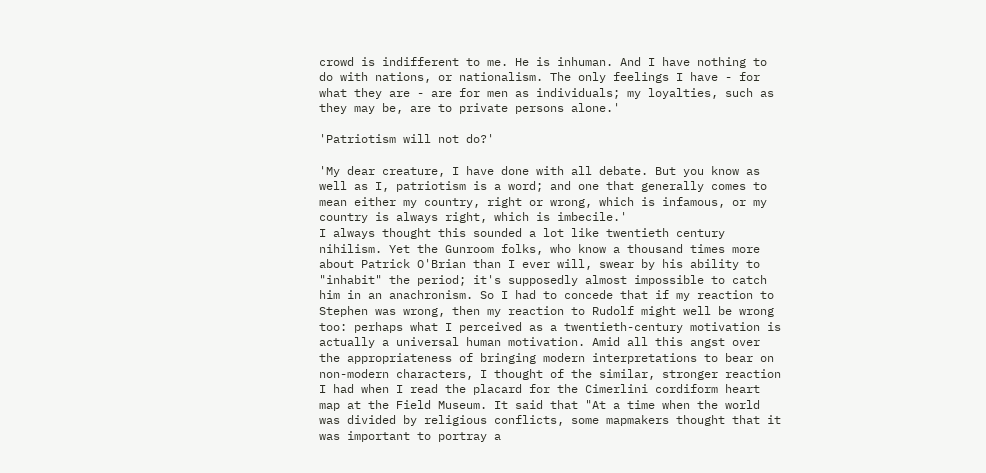crowd is indifferent to me. He is inhuman. And I have nothing to do with nations, or nationalism. The only feelings I have - for what they are - are for men as individuals; my loyalties, such as they may be, are to private persons alone.'

'Patriotism will not do?'

'My dear creature, I have done with all debate. But you know as well as I, patriotism is a word; and one that generally comes to mean either my country, right or wrong, which is infamous, or my country is always right, which is imbecile.'
I always thought this sounded a lot like twentieth century nihilism. Yet the Gunroom folks, who know a thousand times more about Patrick O'Brian than I ever will, swear by his ability to "inhabit" the period; it's supposedly almost impossible to catch him in an anachronism. So I had to concede that if my reaction to Stephen was wrong, then my reaction to Rudolf might well be wrong too: perhaps what I perceived as a twentieth-century motivation is actually a universal human motivation. Amid all this angst over the appropriateness of bringing modern interpretations to bear on non-modern characters, I thought of the similar, stronger reaction I had when I read the placard for the Cimerlini cordiform heart map at the Field Museum. It said that "At a time when the world was divided by religious conflicts, some mapmakers thought that it was important to portray a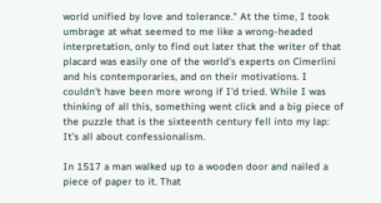world unified by love and tolerance." At the time, I took umbrage at what seemed to me like a wrong-headed interpretation, only to find out later that the writer of that placard was easily one of the world's experts on Cimerlini and his contemporaries, and on their motivations. I couldn't have been more wrong if I'd tried. While I was thinking of all this, something went click and a big piece of the puzzle that is the sixteenth century fell into my lap: It's all about confessionalism.

In 1517 a man walked up to a wooden door and nailed a piece of paper to it. That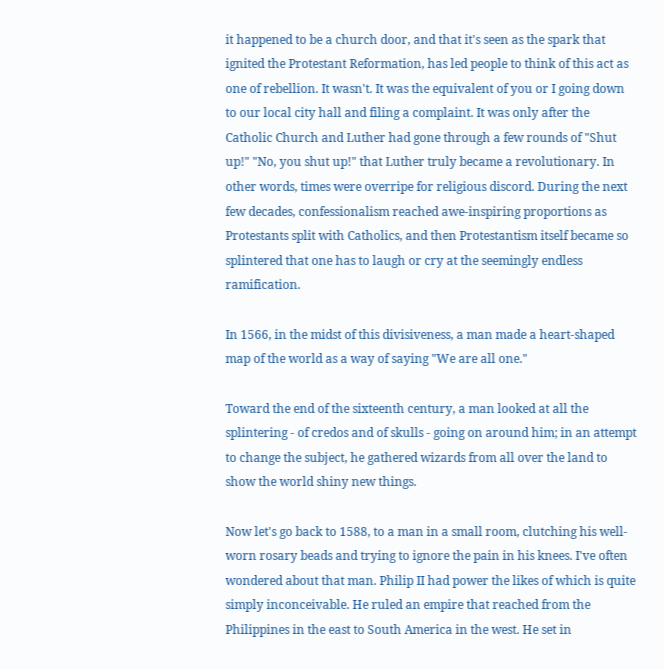it happened to be a church door, and that it's seen as the spark that ignited the Protestant Reformation, has led people to think of this act as one of rebellion. It wasn't. It was the equivalent of you or I going down to our local city hall and filing a complaint. It was only after the Catholic Church and Luther had gone through a few rounds of "Shut up!" "No, you shut up!" that Luther truly became a revolutionary. In other words, times were overripe for religious discord. During the next few decades, confessionalism reached awe-inspiring proportions as Protestants split with Catholics, and then Protestantism itself became so splintered that one has to laugh or cry at the seemingly endless ramification.

In 1566, in the midst of this divisiveness, a man made a heart-shaped map of the world as a way of saying "We are all one."

Toward the end of the sixteenth century, a man looked at all the splintering - of credos and of skulls - going on around him; in an attempt to change the subject, he gathered wizards from all over the land to show the world shiny new things.

Now let's go back to 1588, to a man in a small room, clutching his well-worn rosary beads and trying to ignore the pain in his knees. I've often wondered about that man. Philip II had power the likes of which is quite simply inconceivable. He ruled an empire that reached from the Philippines in the east to South America in the west. He set in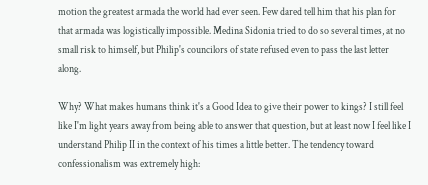motion the greatest armada the world had ever seen. Few dared tell him that his plan for that armada was logistically impossible. Medina Sidonia tried to do so several times, at no small risk to himself, but Philip's councilors of state refused even to pass the last letter along.

Why? What makes humans think it's a Good Idea to give their power to kings? I still feel like I'm light years away from being able to answer that question, but at least now I feel like I understand Philip II in the context of his times a little better. The tendency toward confessionalism was extremely high: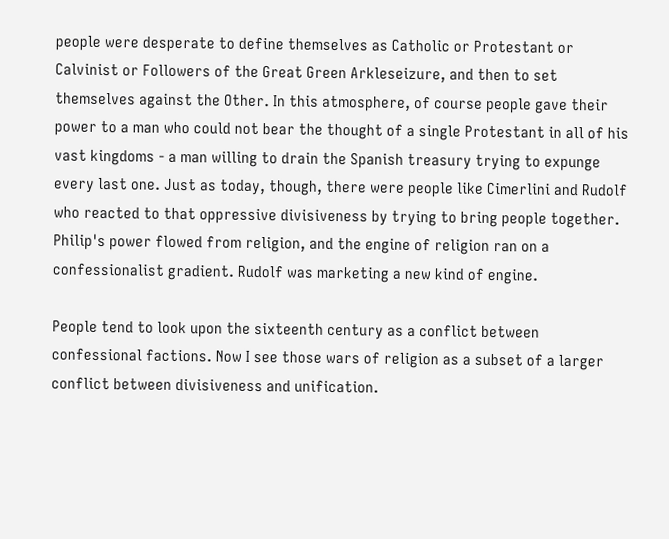people were desperate to define themselves as Catholic or Protestant or Calvinist or Followers of the Great Green Arkleseizure, and then to set themselves against the Other. In this atmosphere, of course people gave their power to a man who could not bear the thought of a single Protestant in all of his vast kingdoms - a man willing to drain the Spanish treasury trying to expunge every last one. Just as today, though, there were people like Cimerlini and Rudolf who reacted to that oppressive divisiveness by trying to bring people together. Philip's power flowed from religion, and the engine of religion ran on a confessionalist gradient. Rudolf was marketing a new kind of engine.

People tend to look upon the sixteenth century as a conflict between confessional factions. Now I see those wars of religion as a subset of a larger conflict between divisiveness and unification.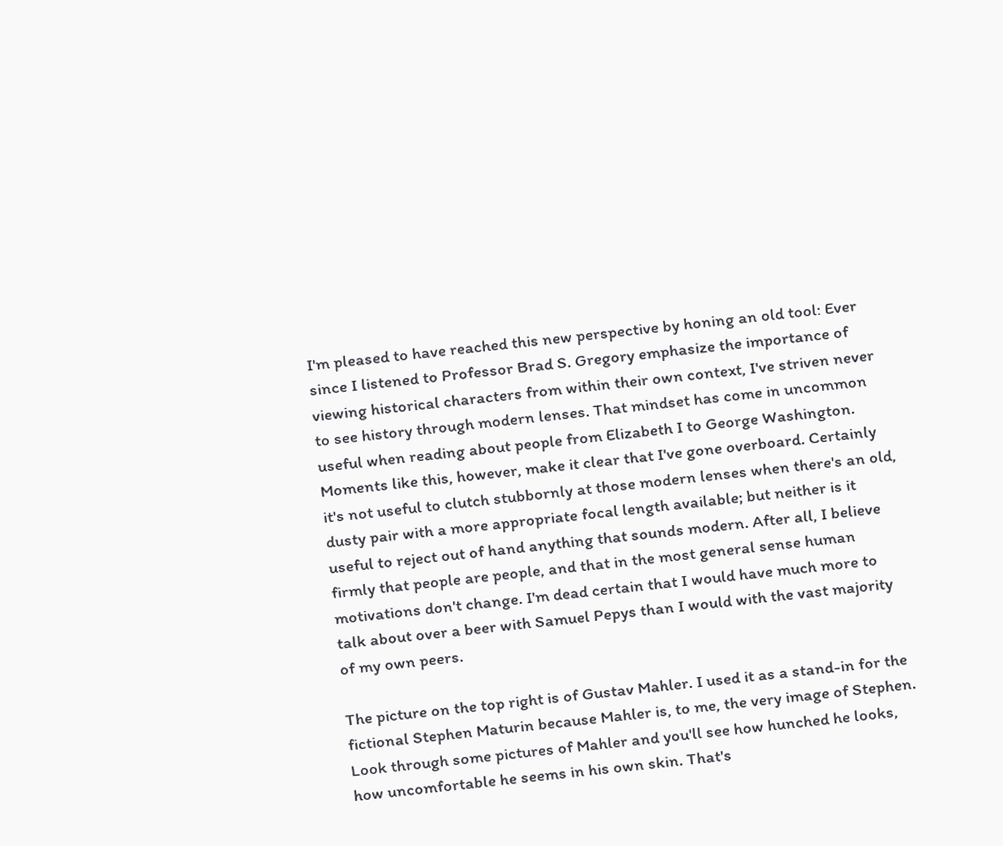I'm pleased to have reached this new perspective by honing an old tool: Ever since I listened to Professor Brad S. Gregory emphasize the importance of viewing historical characters from within their own context, I've striven never to see history through modern lenses. That mindset has come in uncommon useful when reading about people from Elizabeth I to George Washington. Moments like this, however, make it clear that I've gone overboard. Certainly it's not useful to clutch stubbornly at those modern lenses when there's an old, dusty pair with a more appropriate focal length available; but neither is it useful to reject out of hand anything that sounds modern. After all, I believe firmly that people are people, and that in the most general sense human motivations don't change. I'm dead certain that I would have much more to talk about over a beer with Samuel Pepys than I would with the vast majority of my own peers.

The picture on the top right is of Gustav Mahler. I used it as a stand-in for the fictional Stephen Maturin because Mahler is, to me, the very image of Stephen. Look through some pictures of Mahler and you'll see how hunched he looks, how uncomfortable he seems in his own skin. That's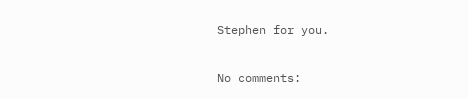Stephen for you.

No comments: